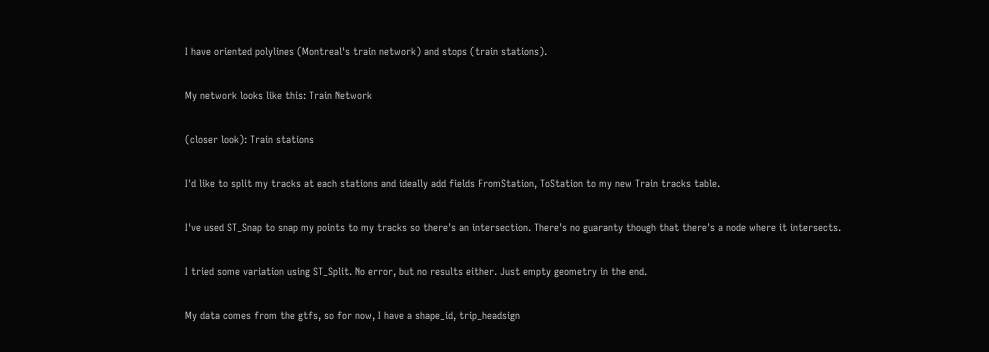I have oriented polylines (Montreal's train network) and stops (train stations).

My network looks like this: Train Network

(closer look): Train stations

I'd like to split my tracks at each stations and ideally add fields FromStation, ToStation to my new Train tracks table.

I've used ST_Snap to snap my points to my tracks so there's an intersection. There's no guaranty though that there's a node where it intersects.

I tried some variation using ST_Split. No error, but no results either. Just empty geometry in the end.

My data comes from the gtfs, so for now, I have a shape_id, trip_headsign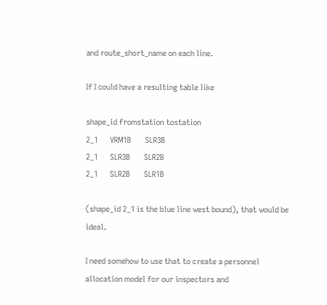and route_short_name on each line.

If I could have a resulting table like

shape_id fromstation tostation
2_1      VRM1B       SLR3B
2_1      SLR3B       SLR2B
2_1      SLR2B       SLR1B

(shape_id 2_1 is the blue line west bound), that would be ideal.

I need somehow to use that to create a personnel allocation model for our inspectors and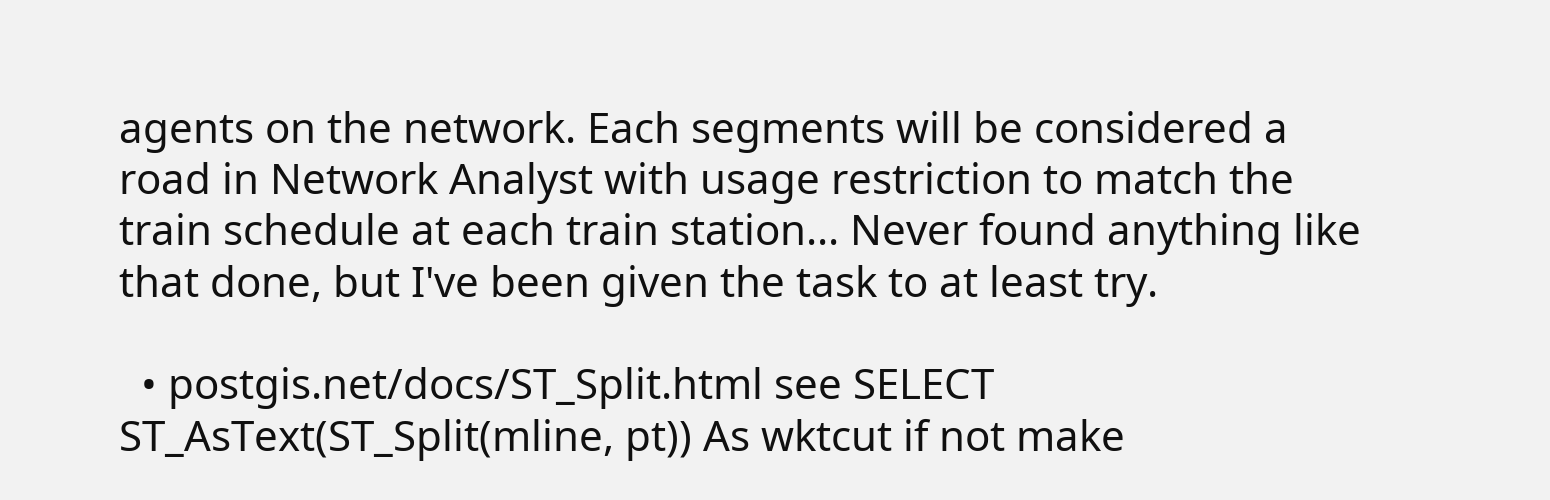agents on the network. Each segments will be considered a road in Network Analyst with usage restriction to match the train schedule at each train station... Never found anything like that done, but I've been given the task to at least try.

  • postgis.net/docs/ST_Split.html see SELECT ST_AsText(ST_Split(mline, pt)) As wktcut if not make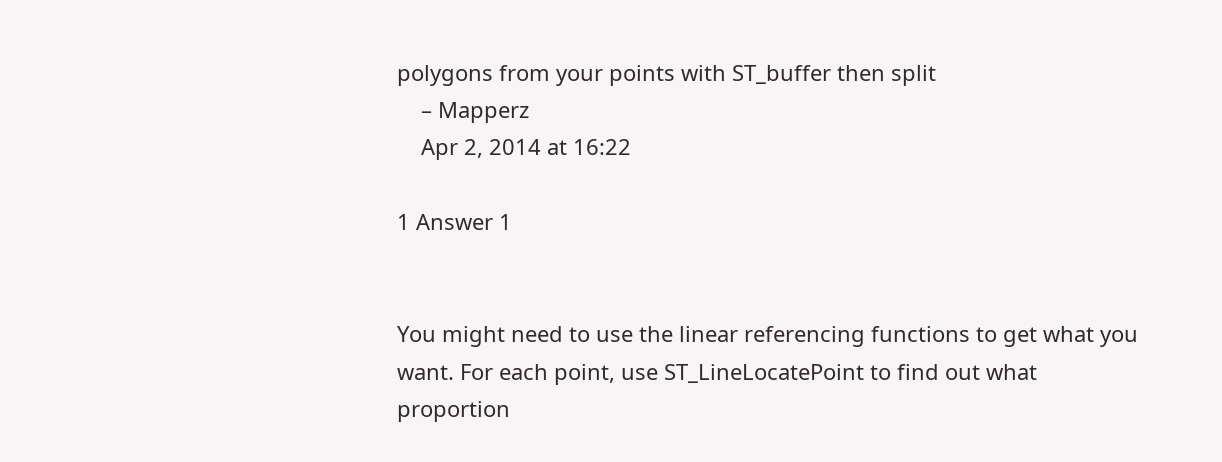polygons from your points with ST_buffer then split
    – Mapperz
    Apr 2, 2014 at 16:22

1 Answer 1


You might need to use the linear referencing functions to get what you want. For each point, use ST_LineLocatePoint to find out what proportion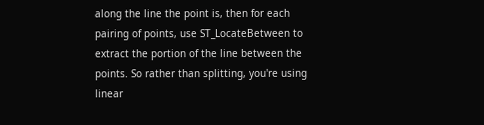along the line the point is, then for each pairing of points, use ST_LocateBetween to extract the portion of the line between the points. So rather than splitting, you're using linear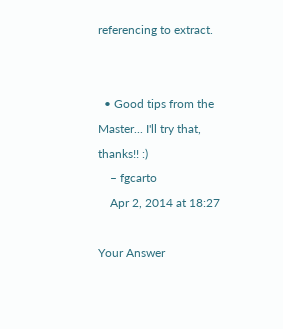referencing to extract.


  • Good tips from the Master... I'll try that, thanks!! :)
    – fgcarto
    Apr 2, 2014 at 18:27

Your Answer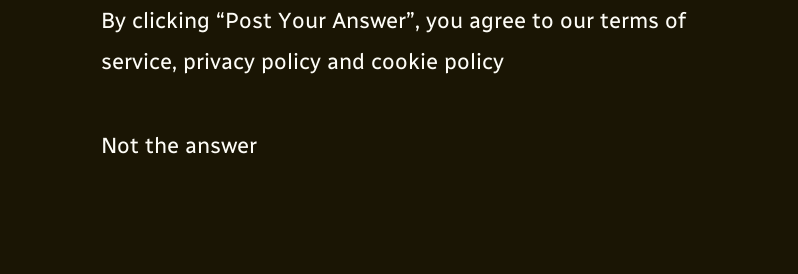By clicking “Post Your Answer”, you agree to our terms of service, privacy policy and cookie policy

Not the answer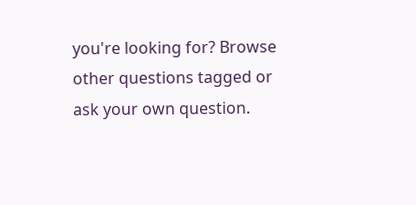you're looking for? Browse other questions tagged or ask your own question.